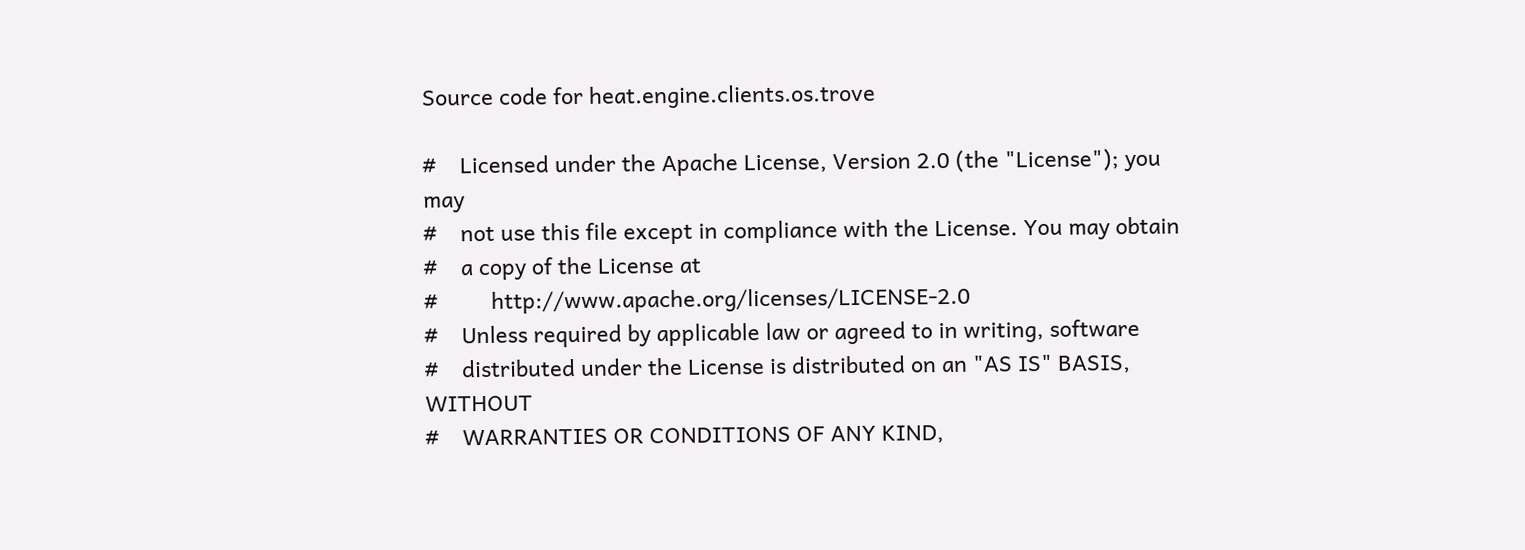Source code for heat.engine.clients.os.trove

#    Licensed under the Apache License, Version 2.0 (the "License"); you may
#    not use this file except in compliance with the License. You may obtain
#    a copy of the License at
#         http://www.apache.org/licenses/LICENSE-2.0
#    Unless required by applicable law or agreed to in writing, software
#    distributed under the License is distributed on an "AS IS" BASIS, WITHOUT
#    WARRANTIES OR CONDITIONS OF ANY KIND,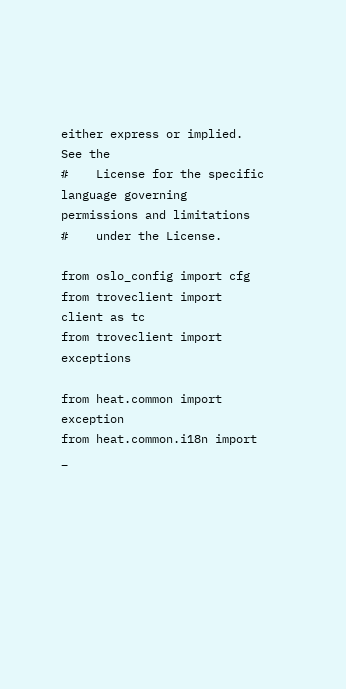either express or implied. See the
#    License for the specific language governing permissions and limitations
#    under the License.

from oslo_config import cfg
from troveclient import client as tc
from troveclient import exceptions

from heat.common import exception
from heat.common.i18n import _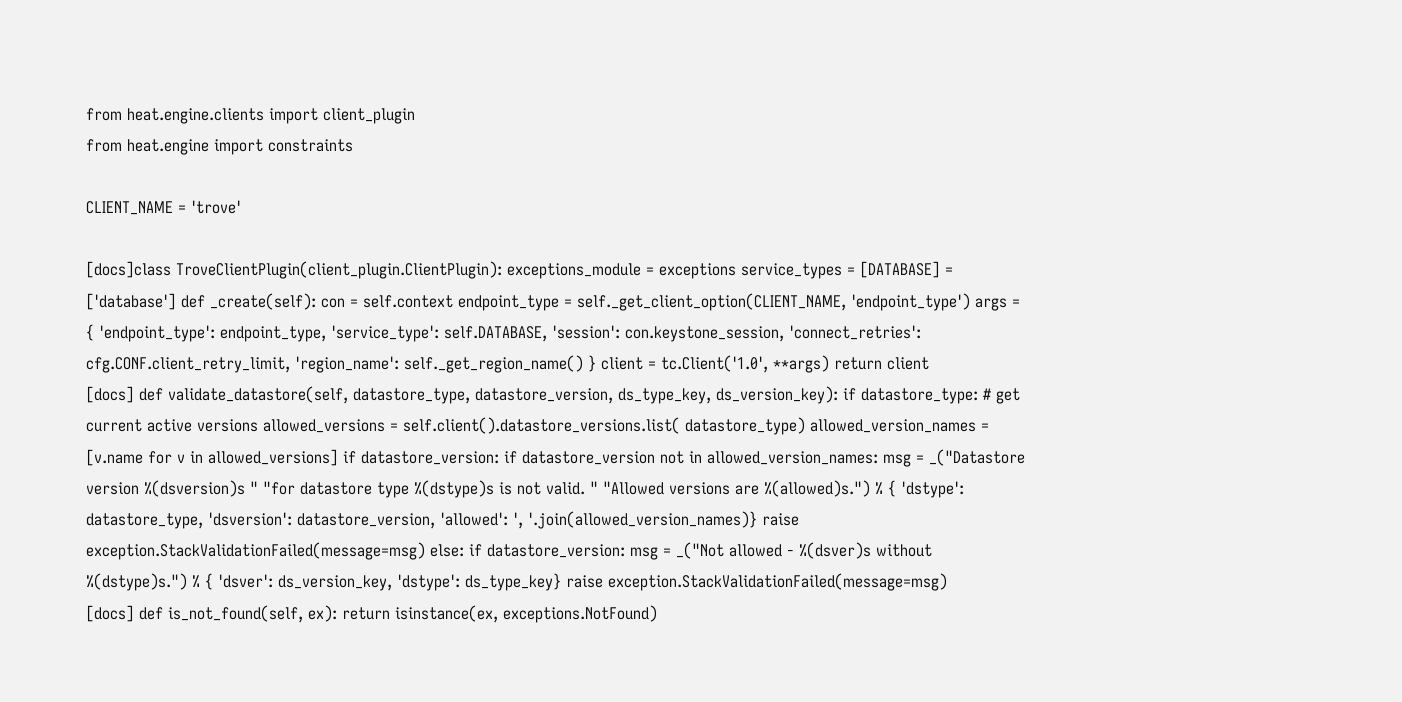from heat.engine.clients import client_plugin
from heat.engine import constraints

CLIENT_NAME = 'trove'

[docs]class TroveClientPlugin(client_plugin.ClientPlugin): exceptions_module = exceptions service_types = [DATABASE] = ['database'] def _create(self): con = self.context endpoint_type = self._get_client_option(CLIENT_NAME, 'endpoint_type') args = { 'endpoint_type': endpoint_type, 'service_type': self.DATABASE, 'session': con.keystone_session, 'connect_retries': cfg.CONF.client_retry_limit, 'region_name': self._get_region_name() } client = tc.Client('1.0', **args) return client
[docs] def validate_datastore(self, datastore_type, datastore_version, ds_type_key, ds_version_key): if datastore_type: # get current active versions allowed_versions = self.client().datastore_versions.list( datastore_type) allowed_version_names = [v.name for v in allowed_versions] if datastore_version: if datastore_version not in allowed_version_names: msg = _("Datastore version %(dsversion)s " "for datastore type %(dstype)s is not valid. " "Allowed versions are %(allowed)s.") % { 'dstype': datastore_type, 'dsversion': datastore_version, 'allowed': ', '.join(allowed_version_names)} raise exception.StackValidationFailed(message=msg) else: if datastore_version: msg = _("Not allowed - %(dsver)s without %(dstype)s.") % { 'dsver': ds_version_key, 'dstype': ds_type_key} raise exception.StackValidationFailed(message=msg)
[docs] def is_not_found(self, ex): return isinstance(ex, exceptions.NotFound)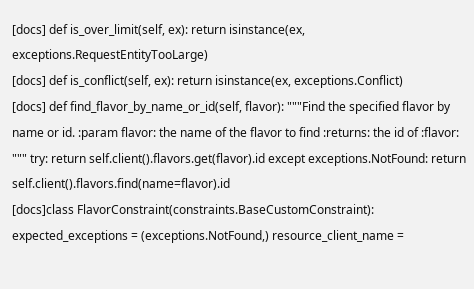[docs] def is_over_limit(self, ex): return isinstance(ex, exceptions.RequestEntityTooLarge)
[docs] def is_conflict(self, ex): return isinstance(ex, exceptions.Conflict)
[docs] def find_flavor_by_name_or_id(self, flavor): """Find the specified flavor by name or id. :param flavor: the name of the flavor to find :returns: the id of :flavor: """ try: return self.client().flavors.get(flavor).id except exceptions.NotFound: return self.client().flavors.find(name=flavor).id
[docs]class FlavorConstraint(constraints.BaseCustomConstraint): expected_exceptions = (exceptions.NotFound,) resource_client_name =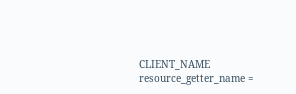CLIENT_NAME resource_getter_name =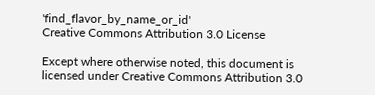'find_flavor_by_name_or_id'
Creative Commons Attribution 3.0 License

Except where otherwise noted, this document is licensed under Creative Commons Attribution 3.0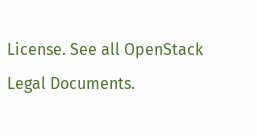License. See all OpenStack Legal Documents.